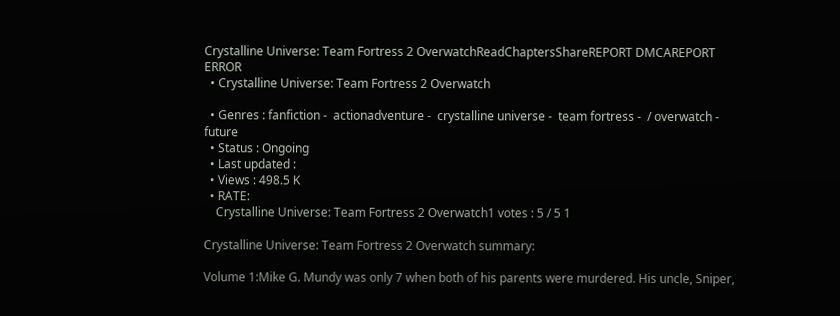Crystalline Universe: Team Fortress 2 OverwatchReadChaptersShareREPORT DMCAREPORT ERROR
  • Crystalline Universe: Team Fortress 2 Overwatch

  • Genres : fanfiction -  actionadventure -  crystalline universe -  team fortress -  / overwatch -  future
  • Status : Ongoing
  • Last updated :
  • Views : 498.5 K
  • RATE:
    Crystalline Universe: Team Fortress 2 Overwatch1 votes : 5 / 5 1

Crystalline Universe: Team Fortress 2 Overwatch summary:

Volume 1:Mike G. Mundy was only 7 when both of his parents were murdered. His uncle, Sniper,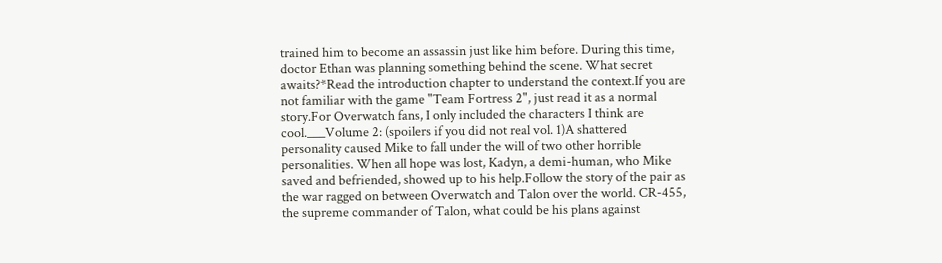trained him to become an assassin just like him before. During this time, doctor Ethan was planning something behind the scene. What secret awaits?*Read the introduction chapter to understand the context.If you are not familiar with the game "Team Fortress 2", just read it as a normal story.For Overwatch fans, I only included the characters I think are cool.___Volume 2: (spoilers if you did not real vol. 1)A shattered personality caused Mike to fall under the will of two other horrible personalities. When all hope was lost, Kadyn, a demi-human, who Mike saved and befriended, showed up to his help.Follow the story of the pair as the war ragged on between Overwatch and Talon over the world. CR-455, the supreme commander of Talon, what could be his plans against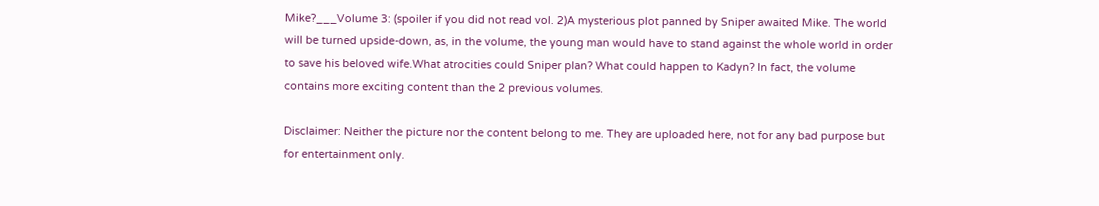Mike?___Volume 3: (spoiler if you did not read vol. 2)A mysterious plot panned by Sniper awaited Mike. The world will be turned upside-down, as, in the volume, the young man would have to stand against the whole world in order to save his beloved wife.What atrocities could Sniper plan? What could happen to Kadyn? In fact, the volume contains more exciting content than the 2 previous volumes.

Disclaimer: Neither the picture nor the content belong to me. They are uploaded here, not for any bad purpose but for entertainment only.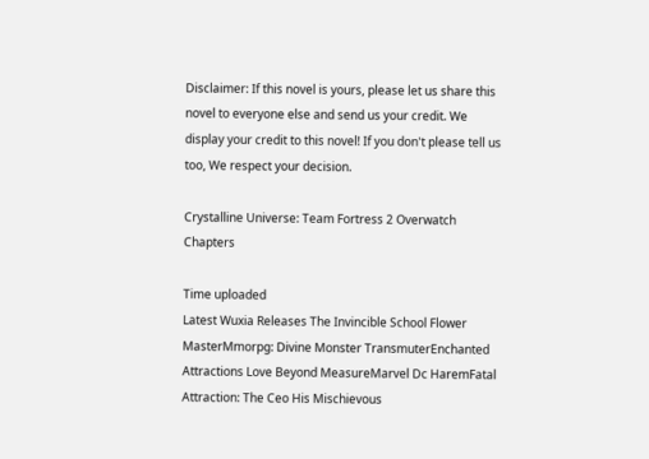Disclaimer: If this novel is yours, please let us share this novel to everyone else and send us your credit. We display your credit to this novel! If you don't please tell us too, We respect your decision.

Crystalline Universe: Team Fortress 2 Overwatch Chapters

Time uploaded
Latest Wuxia Releases The Invincible School Flower MasterMmorpg: Divine Monster TransmuterEnchanted Attractions Love Beyond MeasureMarvel Dc HaremFatal Attraction: The Ceo His Mischievous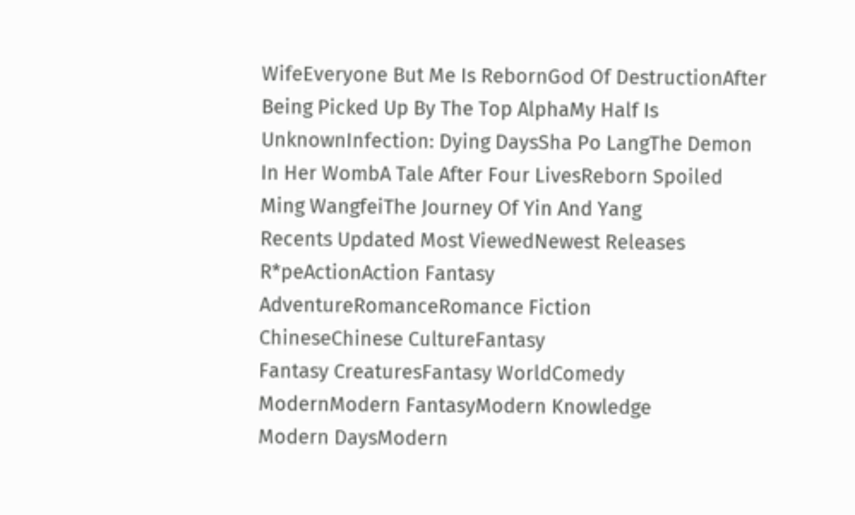WifeEveryone But Me Is RebornGod Of DestructionAfter Being Picked Up By The Top AlphaMy Half Is UnknownInfection: Dying DaysSha Po LangThe Demon In Her WombA Tale After Four LivesReborn Spoiled Ming WangfeiThe Journey Of Yin And Yang
Recents Updated Most ViewedNewest Releases
R*peActionAction Fantasy
AdventureRomanceRomance Fiction
ChineseChinese CultureFantasy
Fantasy CreaturesFantasy WorldComedy
ModernModern FantasyModern Knowledge
Modern DaysModern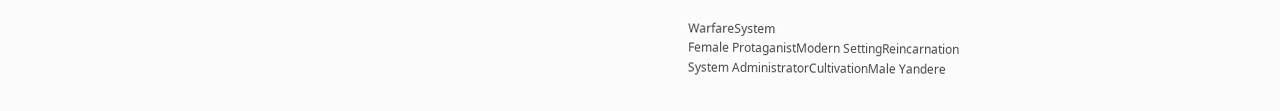WarfareSystem
Female ProtaganistModern SettingReincarnation
System AdministratorCultivationMale Yandere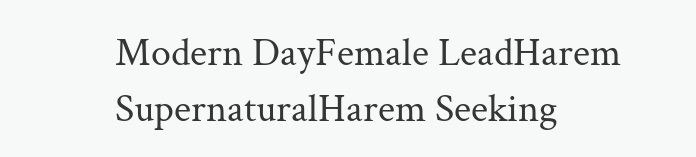Modern DayFemale LeadHarem
SupernaturalHarem Seeking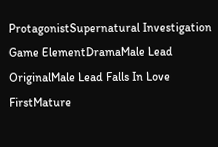ProtagonistSupernatural Investigation
Game ElementDramaMale Lead
OriginalMale Lead Falls In Love FirstMature